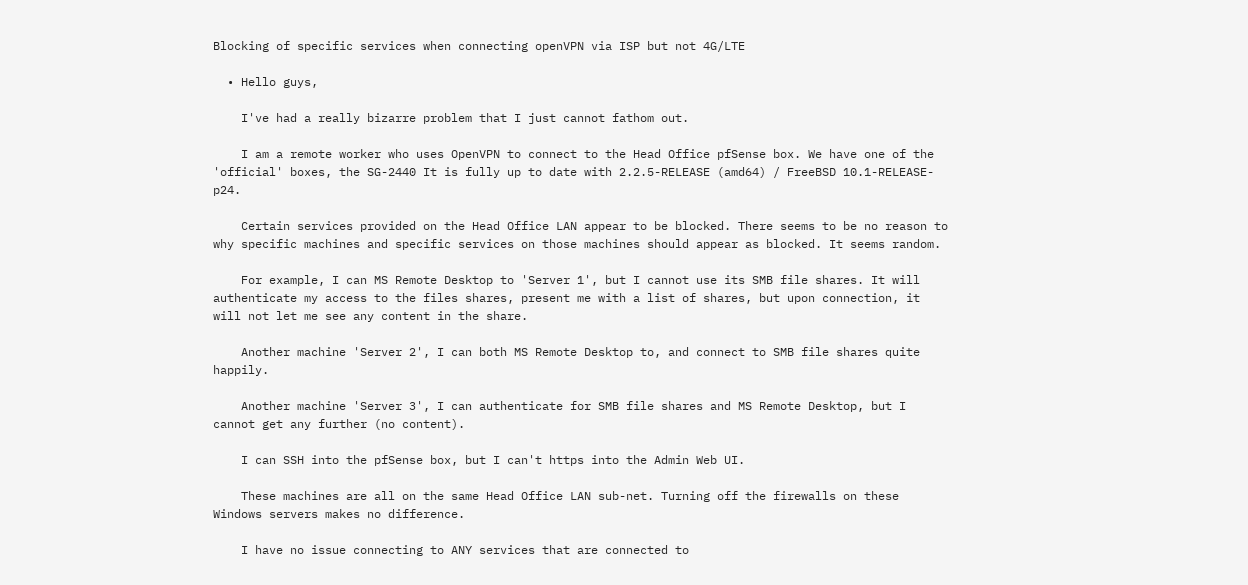Blocking of specific services when connecting openVPN via ISP but not 4G/LTE

  • Hello guys,

    I've had a really bizarre problem that I just cannot fathom out.

    I am a remote worker who uses OpenVPN to connect to the Head Office pfSense box. We have one of the 'official' boxes, the SG-2440 It is fully up to date with 2.2.5-RELEASE (amd64) / FreeBSD 10.1-RELEASE-p24.

    Certain services provided on the Head Office LAN appear to be blocked. There seems to be no reason to why specific machines and specific services on those machines should appear as blocked. It seems random.

    For example, I can MS Remote Desktop to 'Server 1', but I cannot use its SMB file shares. It will authenticate my access to the files shares, present me with a list of shares, but upon connection, it will not let me see any content in the share.

    Another machine 'Server 2', I can both MS Remote Desktop to, and connect to SMB file shares quite happily.

    Another machine 'Server 3', I can authenticate for SMB file shares and MS Remote Desktop, but I cannot get any further (no content).

    I can SSH into the pfSense box, but I can't https into the Admin Web UI.

    These machines are all on the same Head Office LAN sub-net. Turning off the firewalls on these Windows servers makes no difference.

    I have no issue connecting to ANY services that are connected to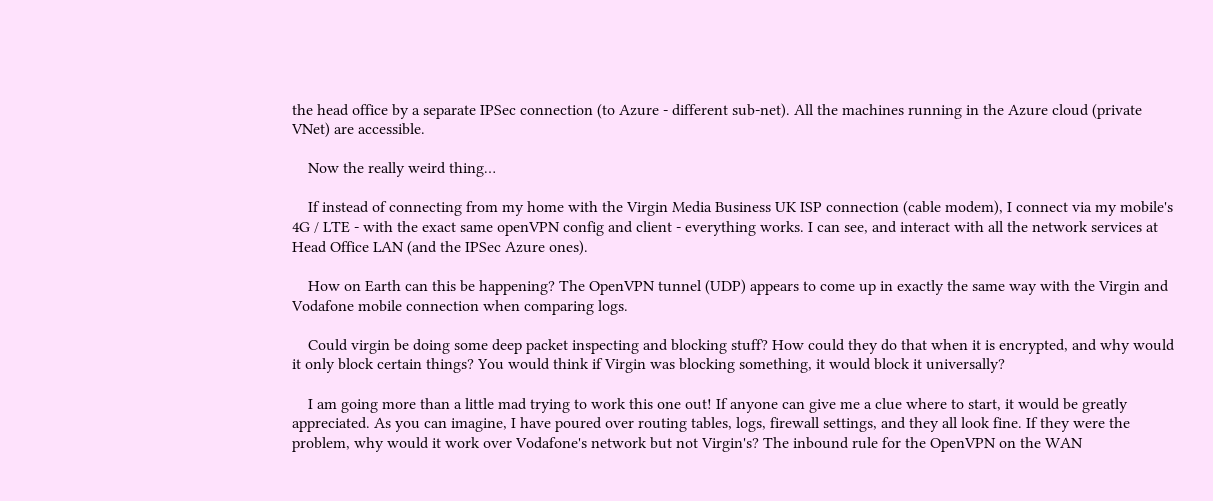the head office by a separate IPSec connection (to Azure - different sub-net). All the machines running in the Azure cloud (private VNet) are accessible.

    Now the really weird thing…

    If instead of connecting from my home with the Virgin Media Business UK ISP connection (cable modem), I connect via my mobile's 4G / LTE - with the exact same openVPN config and client - everything works. I can see, and interact with all the network services at Head Office LAN (and the IPSec Azure ones).

    How on Earth can this be happening? The OpenVPN tunnel (UDP) appears to come up in exactly the same way with the Virgin and Vodafone mobile connection when comparing logs.

    Could virgin be doing some deep packet inspecting and blocking stuff? How could they do that when it is encrypted, and why would it only block certain things? You would think if Virgin was blocking something, it would block it universally?

    I am going more than a little mad trying to work this one out! If anyone can give me a clue where to start, it would be greatly appreciated. As you can imagine, I have poured over routing tables, logs, firewall settings, and they all look fine. If they were the problem, why would it work over Vodafone's network but not Virgin's? The inbound rule for the OpenVPN on the WAN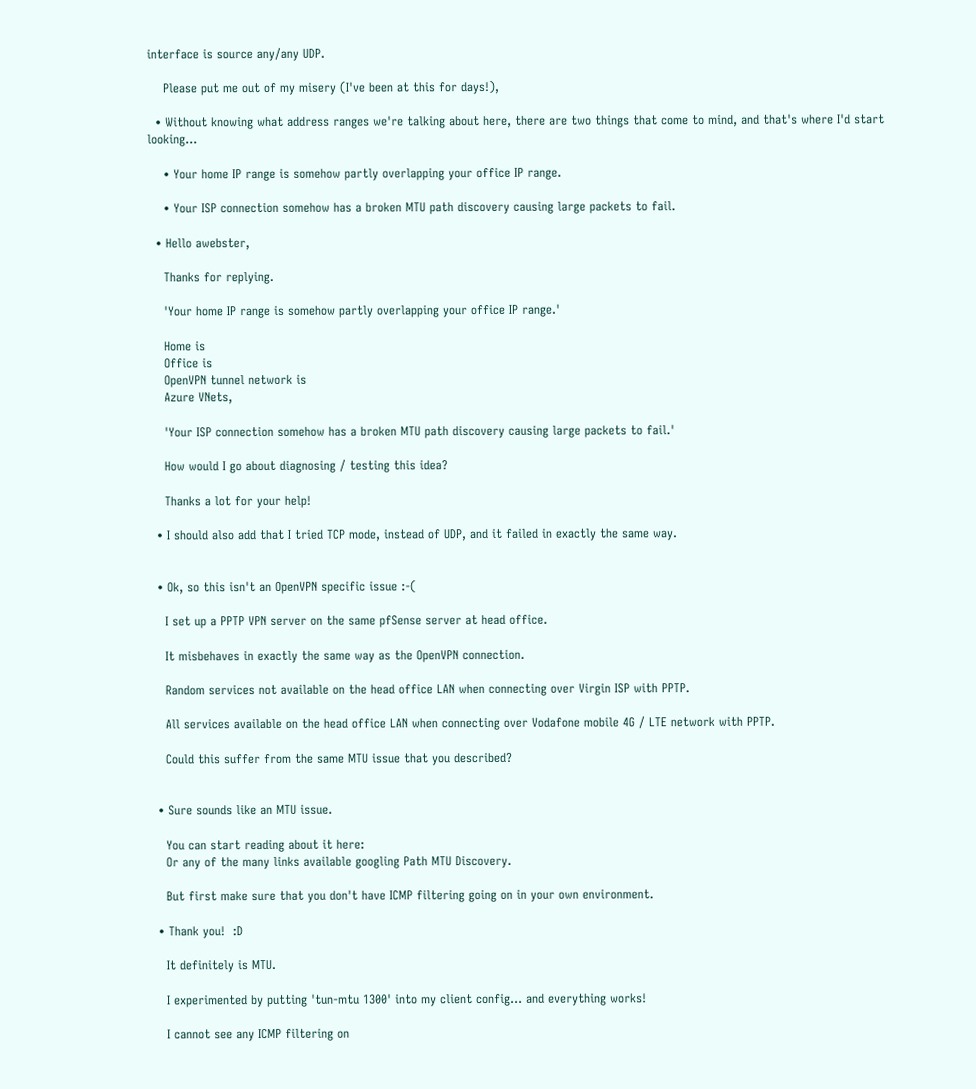interface is source any/any UDP.

    Please put me out of my misery (I've been at this for days!),

  • Without knowing what address ranges we're talking about here, there are two things that come to mind, and that's where I'd start looking…

    • Your home IP range is somehow partly overlapping your office IP range.

    • Your ISP connection somehow has a broken MTU path discovery causing large packets to fail.

  • Hello awebster,

    Thanks for replying.

    'Your home IP range is somehow partly overlapping your office IP range.'

    Home is
    Office is
    OpenVPN tunnel network is
    Azure VNets,

    'Your ISP connection somehow has a broken MTU path discovery causing large packets to fail.'

    How would I go about diagnosing / testing this idea?

    Thanks a lot for your help!

  • I should also add that I tried TCP mode, instead of UDP, and it failed in exactly the same way.


  • Ok, so this isn't an OpenVPN specific issue :-(

    I set up a PPTP VPN server on the same pfSense server at head office.

    It misbehaves in exactly the same way as the OpenVPN connection.

    Random services not available on the head office LAN when connecting over Virgin ISP with PPTP.

    All services available on the head office LAN when connecting over Vodafone mobile 4G / LTE network with PPTP.

    Could this suffer from the same MTU issue that you described?


  • Sure sounds like an MTU issue.

    You can start reading about it here:
    Or any of the many links available googling Path MTU Discovery.

    But first make sure that you don't have ICMP filtering going on in your own environment.

  • Thank you!  :D

    It definitely is MTU.

    I experimented by putting 'tun-mtu 1300' into my client config… and everything works!

    I cannot see any ICMP filtering on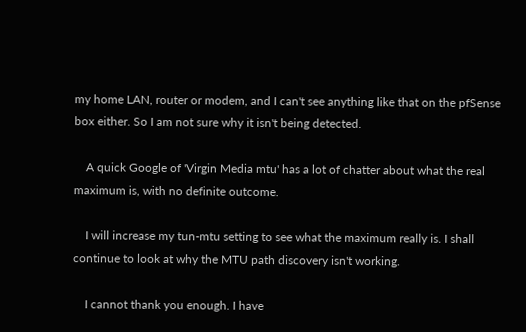my home LAN, router or modem, and I can't see anything like that on the pfSense box either. So I am not sure why it isn't being detected.

    A quick Google of 'Virgin Media mtu' has a lot of chatter about what the real maximum is, with no definite outcome.

    I will increase my tun-mtu setting to see what the maximum really is. I shall continue to look at why the MTU path discovery isn't working.

    I cannot thank you enough. I have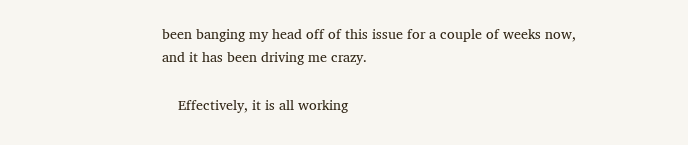been banging my head off of this issue for a couple of weeks now, and it has been driving me crazy.

    Effectively, it is all working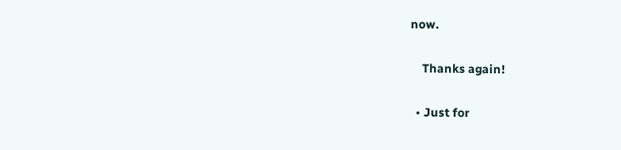now.

    Thanks again!

  • Just for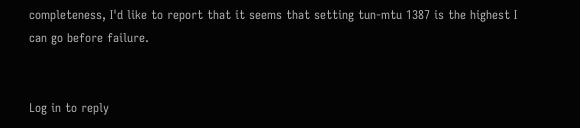completeness, I'd like to report that it seems that setting tun-mtu 1387 is the highest I can go before failure.


Log in to reply